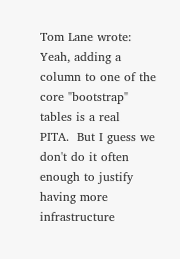Tom Lane wrote:
Yeah, adding a column to one of the core "bootstrap" tables is a real
PITA.  But I guess we don't do it often enough to justify having more
infrastructure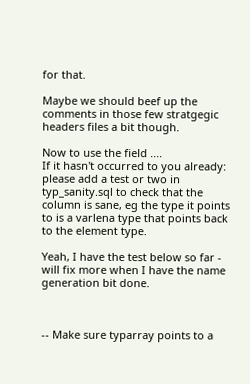for that.

Maybe we should beef up the comments in those few stratgegic headers files a bit though.

Now to use the field ....
If it hasn't occurred to you already: please add a test or two in
typ_sanity.sql to check that the column is sane, eg the type it points
to is a varlena type that points back to the element type.

Yeah, I have the test below so far - will fix more when I have the name generation bit done.



-- Make sure typarray points to a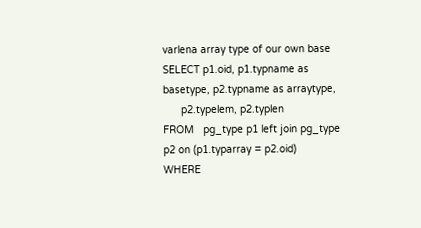varlena array type of our own base
SELECT p1.oid, p1.typname as basetype, p2.typname as arraytype,
      p2.typelem, p2.typlen
FROM   pg_type p1 left join pg_type p2 on (p1.typarray = p2.oid)
WHERE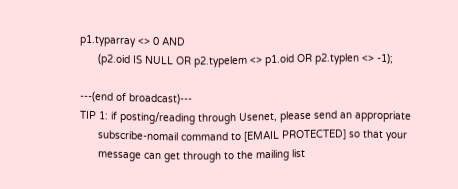p1.typarray <> 0 AND
      (p2.oid IS NULL OR p2.typelem <> p1.oid OR p2.typlen <> -1);

---(end of broadcast)---
TIP 1: if posting/reading through Usenet, please send an appropriate
      subscribe-nomail command to [EMAIL PROTECTED] so that your
      message can get through to the mailing list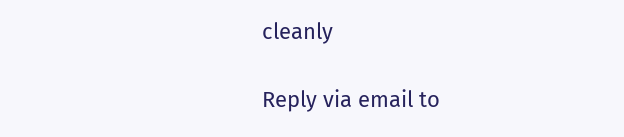cleanly

Reply via email to